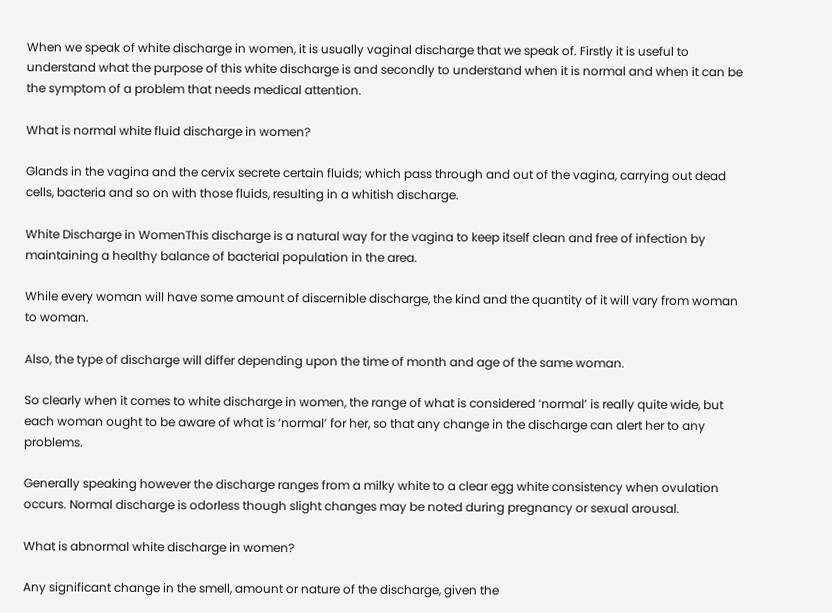When we speak of white discharge in women, it is usually vaginal discharge that we speak of. Firstly it is useful to understand what the purpose of this white discharge is and secondly to understand when it is normal and when it can be the symptom of a problem that needs medical attention.

What is normal white fluid discharge in women?

Glands in the vagina and the cervix secrete certain fluids; which pass through and out of the vagina, carrying out dead cells, bacteria and so on with those fluids, resulting in a whitish discharge.

White Discharge in WomenThis discharge is a natural way for the vagina to keep itself clean and free of infection by maintaining a healthy balance of bacterial population in the area.

While every woman will have some amount of discernible discharge, the kind and the quantity of it will vary from woman to woman.

Also, the type of discharge will differ depending upon the time of month and age of the same woman.

So clearly when it comes to white discharge in women, the range of what is considered ‘normal’ is really quite wide, but each woman ought to be aware of what is ‘normal’ for her, so that any change in the discharge can alert her to any problems.

Generally speaking however the discharge ranges from a milky white to a clear egg white consistency when ovulation occurs. Normal discharge is odorless though slight changes may be noted during pregnancy or sexual arousal.

What is abnormal white discharge in women?

Any significant change in the smell, amount or nature of the discharge, given the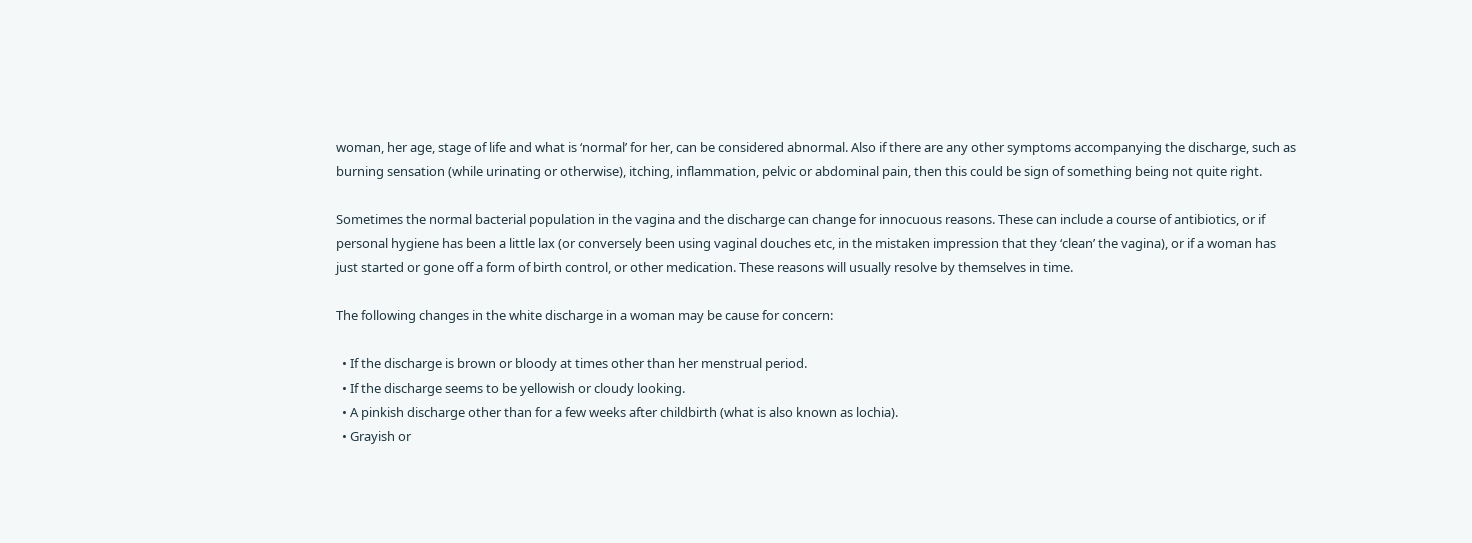woman, her age, stage of life and what is ‘normal’ for her, can be considered abnormal. Also if there are any other symptoms accompanying the discharge, such as burning sensation (while urinating or otherwise), itching, inflammation, pelvic or abdominal pain, then this could be sign of something being not quite right.

Sometimes the normal bacterial population in the vagina and the discharge can change for innocuous reasons. These can include a course of antibiotics, or if personal hygiene has been a little lax (or conversely been using vaginal douches etc, in the mistaken impression that they ‘clean’ the vagina), or if a woman has just started or gone off a form of birth control, or other medication. These reasons will usually resolve by themselves in time.

The following changes in the white discharge in a woman may be cause for concern:

  • If the discharge is brown or bloody at times other than her menstrual period.
  • If the discharge seems to be yellowish or cloudy looking.
  • A pinkish discharge other than for a few weeks after childbirth (what is also known as lochia).
  • Grayish or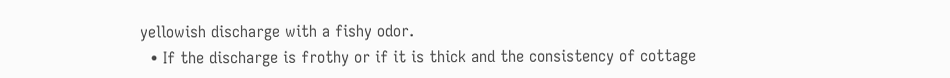yellowish discharge with a fishy odor.
  • If the discharge is frothy or if it is thick and the consistency of cottage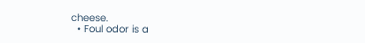cheese.
  • Foul odor is a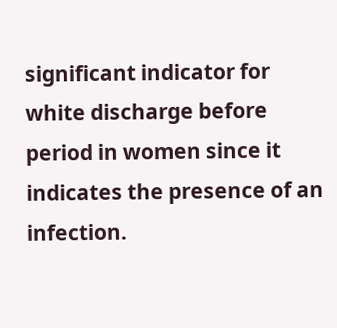significant indicator for white discharge before period in women since it indicates the presence of an infection.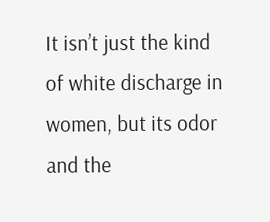It isn’t just the kind of white discharge in women, but its odor and the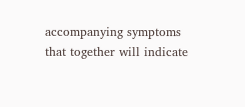accompanying symptoms that together will indicate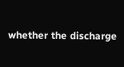whether the discharge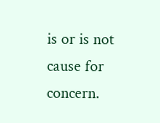is or is not cause for concern.